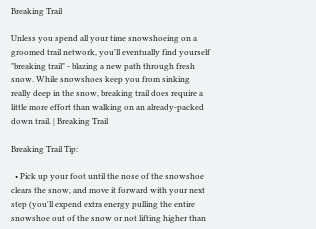Breaking Trail

Unless you spend all your time snowshoeing on a groomed trail network, you'll eventually find yourself "breaking trail" - blazing a new path through fresh snow. While snowshoes keep you from sinking really deep in the snow, breaking trail does require a little more effort than walking on an already-packed down trail. | Breaking Trail

Breaking Trail Tip:

  • Pick up your foot until the nose of the snowshoe clears the snow, and move it forward with your next step (you'll expend extra energy pulling the entire snowshoe out of the snow or not lifting higher than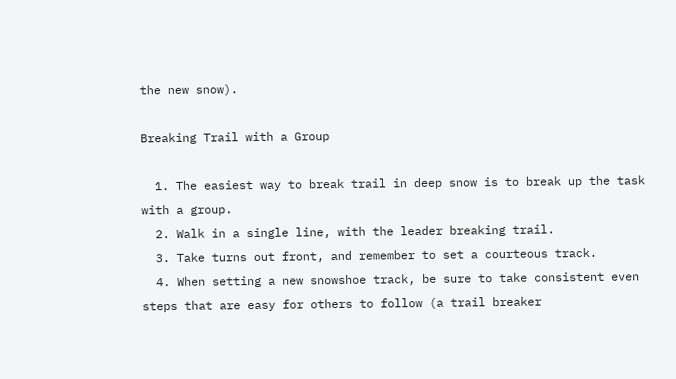the new snow).

Breaking Trail with a Group

  1. The easiest way to break trail in deep snow is to break up the task with a group.
  2. Walk in a single line, with the leader breaking trail.
  3. Take turns out front, and remember to set a courteous track.
  4. When setting a new snowshoe track, be sure to take consistent even steps that are easy for others to follow (a trail breaker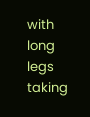with long legs taking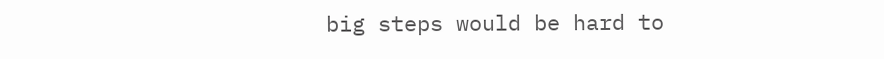big steps would be hard to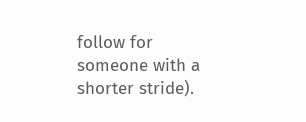follow for someone with a shorter stride).